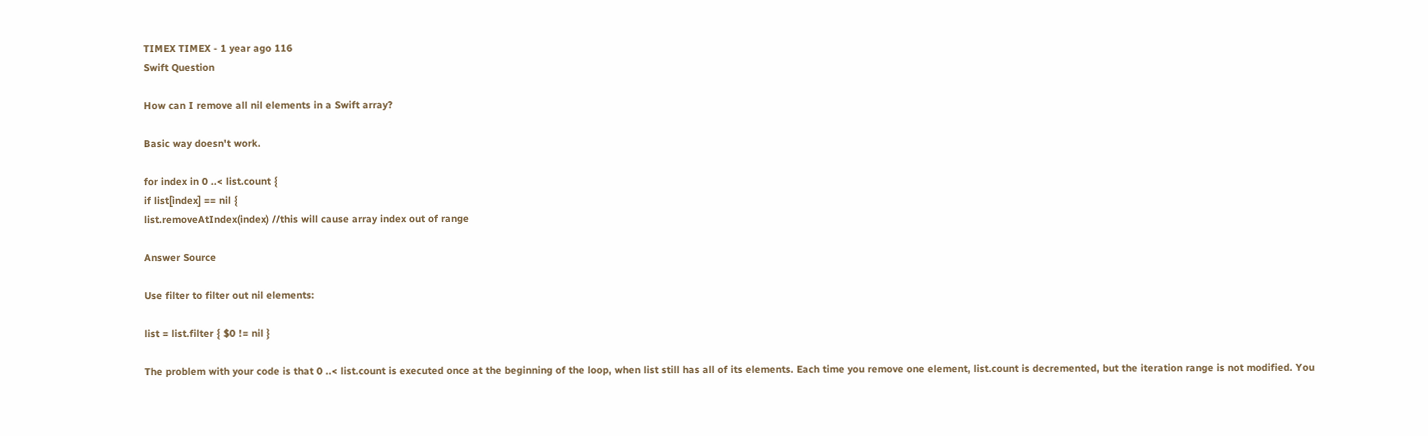TIMEX TIMEX - 1 year ago 116
Swift Question

How can I remove all nil elements in a Swift array?

Basic way doesn't work.

for index in 0 ..< list.count {
if list[index] == nil {
list.removeAtIndex(index) //this will cause array index out of range

Answer Source

Use filter to filter out nil elements:

list = list.filter { $0 != nil }

The problem with your code is that 0 ..< list.count is executed once at the beginning of the loop, when list still has all of its elements. Each time you remove one element, list.count is decremented, but the iteration range is not modified. You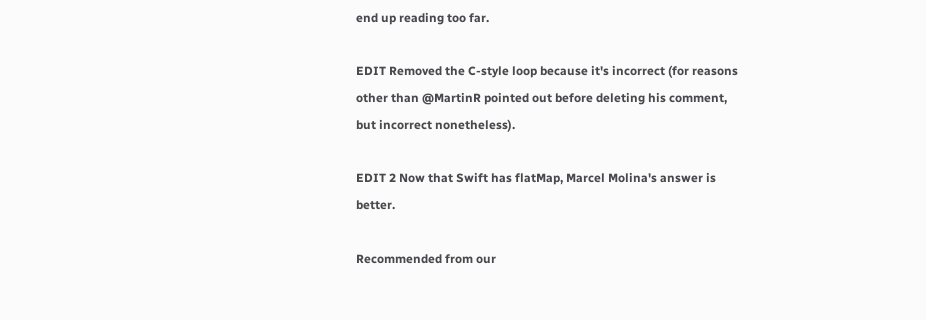end up reading too far.

EDIT Removed the C-style loop because it's incorrect (for reasons other than @MartinR pointed out before deleting his comment, but incorrect nonetheless).

EDIT 2 Now that Swift has flatMap, Marcel Molina's answer is better.

Recommended from our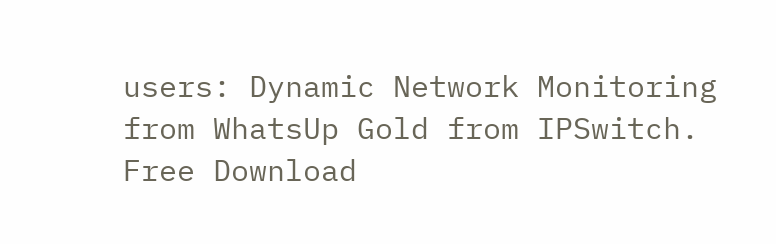users: Dynamic Network Monitoring from WhatsUp Gold from IPSwitch. Free Download